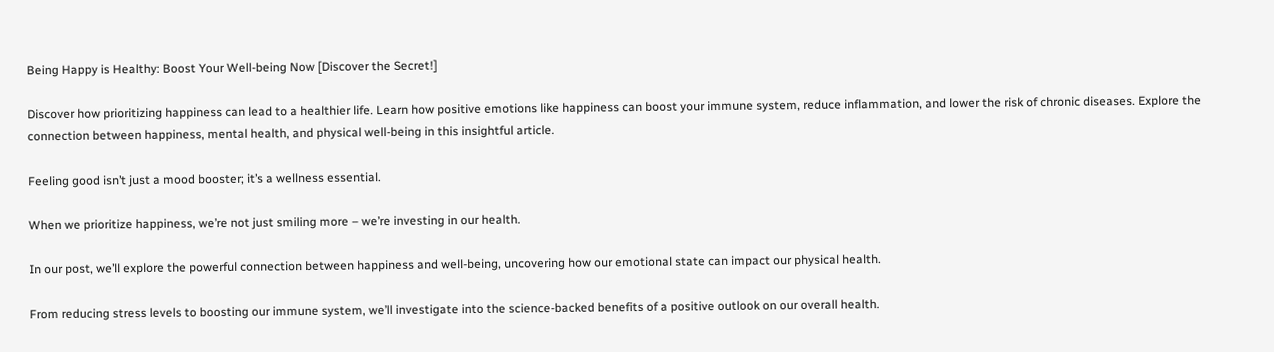Being Happy is Healthy: Boost Your Well-being Now [Discover the Secret!]

Discover how prioritizing happiness can lead to a healthier life. Learn how positive emotions like happiness can boost your immune system, reduce inflammation, and lower the risk of chronic diseases. Explore the connection between happiness, mental health, and physical well-being in this insightful article.

Feeling good isn’t just a mood booster; it’s a wellness essential.

When we prioritize happiness, we’re not just smiling more – we’re investing in our health.

In our post, we’ll explore the powerful connection between happiness and well-being, uncovering how our emotional state can impact our physical health.

From reducing stress levels to boosting our immune system, we’ll investigate into the science-backed benefits of a positive outlook on our overall health.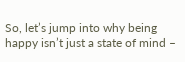So, let’s jump into why being happy isn’t just a state of mind –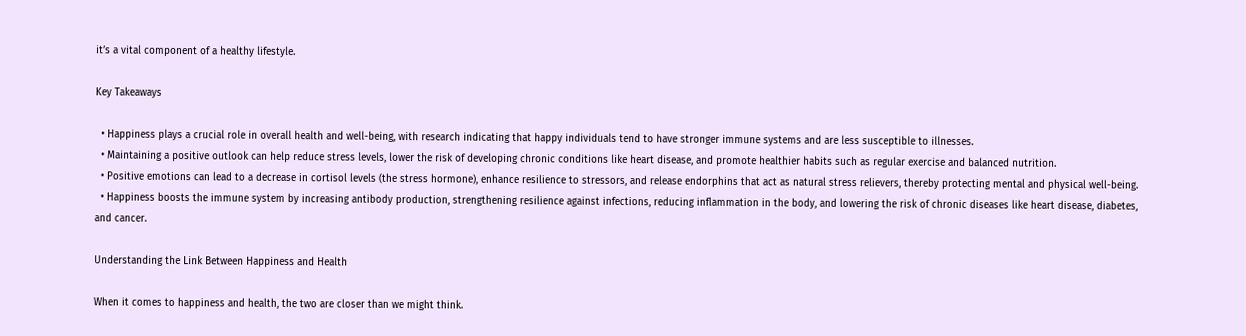it’s a vital component of a healthy lifestyle.

Key Takeaways

  • Happiness plays a crucial role in overall health and well-being, with research indicating that happy individuals tend to have stronger immune systems and are less susceptible to illnesses.
  • Maintaining a positive outlook can help reduce stress levels, lower the risk of developing chronic conditions like heart disease, and promote healthier habits such as regular exercise and balanced nutrition.
  • Positive emotions can lead to a decrease in cortisol levels (the stress hormone), enhance resilience to stressors, and release endorphins that act as natural stress relievers, thereby protecting mental and physical well-being.
  • Happiness boosts the immune system by increasing antibody production, strengthening resilience against infections, reducing inflammation in the body, and lowering the risk of chronic diseases like heart disease, diabetes, and cancer.

Understanding the Link Between Happiness and Health

When it comes to happiness and health, the two are closer than we might think.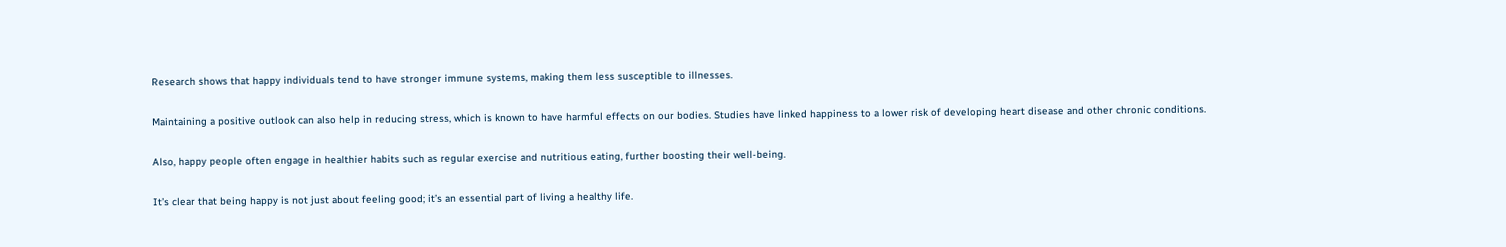Research shows that happy individuals tend to have stronger immune systems, making them less susceptible to illnesses.

Maintaining a positive outlook can also help in reducing stress, which is known to have harmful effects on our bodies. Studies have linked happiness to a lower risk of developing heart disease and other chronic conditions.

Also, happy people often engage in healthier habits such as regular exercise and nutritious eating, further boosting their well-being.

It’s clear that being happy is not just about feeling good; it’s an essential part of living a healthy life.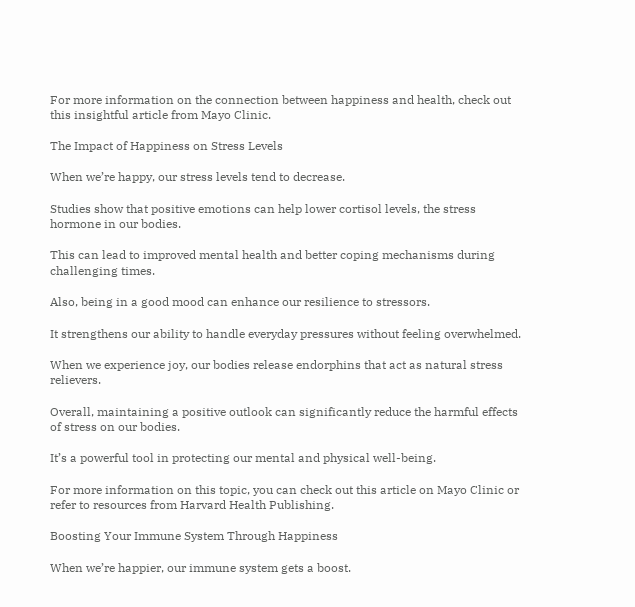For more information on the connection between happiness and health, check out this insightful article from Mayo Clinic.

The Impact of Happiness on Stress Levels

When we’re happy, our stress levels tend to decrease.

Studies show that positive emotions can help lower cortisol levels, the stress hormone in our bodies.

This can lead to improved mental health and better coping mechanisms during challenging times.

Also, being in a good mood can enhance our resilience to stressors.

It strengthens our ability to handle everyday pressures without feeling overwhelmed.

When we experience joy, our bodies release endorphins that act as natural stress relievers.

Overall, maintaining a positive outlook can significantly reduce the harmful effects of stress on our bodies.

It’s a powerful tool in protecting our mental and physical well-being.

For more information on this topic, you can check out this article on Mayo Clinic or refer to resources from Harvard Health Publishing.

Boosting Your Immune System Through Happiness

When we’re happier, our immune system gets a boost.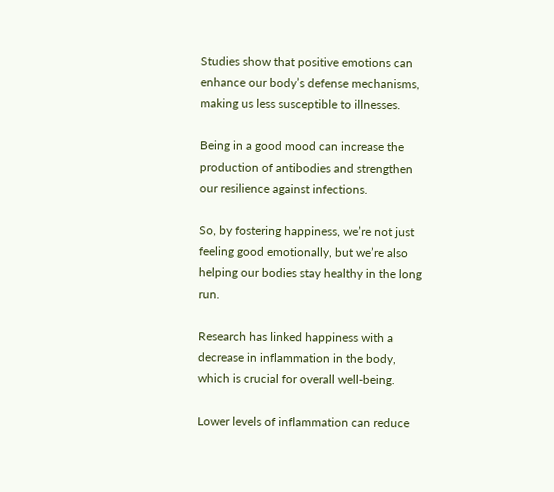Studies show that positive emotions can enhance our body’s defense mechanisms, making us less susceptible to illnesses.

Being in a good mood can increase the production of antibodies and strengthen our resilience against infections.

So, by fostering happiness, we’re not just feeling good emotionally, but we’re also helping our bodies stay healthy in the long run.

Research has linked happiness with a decrease in inflammation in the body, which is crucial for overall well-being.

Lower levels of inflammation can reduce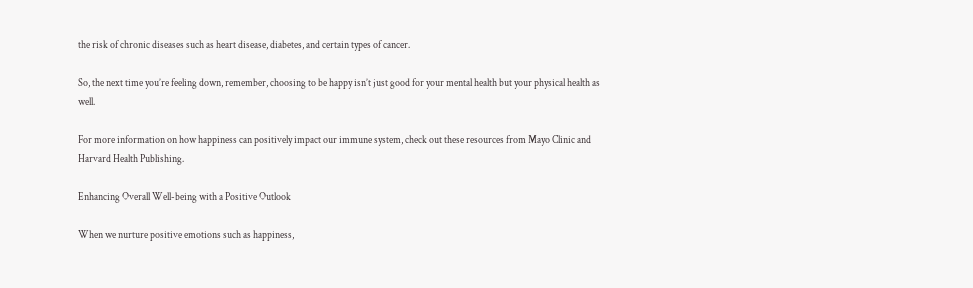the risk of chronic diseases such as heart disease, diabetes, and certain types of cancer.

So, the next time you’re feeling down, remember, choosing to be happy isn’t just good for your mental health but your physical health as well.

For more information on how happiness can positively impact our immune system, check out these resources from Mayo Clinic and Harvard Health Publishing.

Enhancing Overall Well-being with a Positive Outlook

When we nurture positive emotions such as happiness,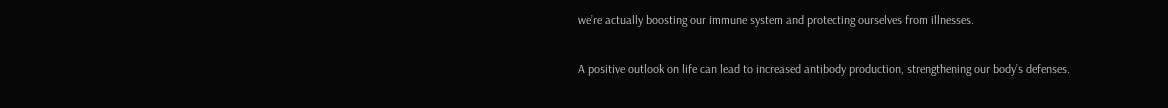we’re actually boosting our immune system and protecting ourselves from illnesses.

A positive outlook on life can lead to increased antibody production, strengthening our body’s defenses.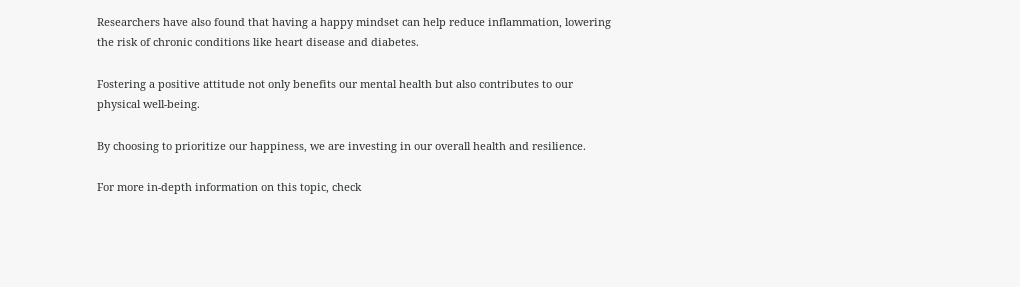Researchers have also found that having a happy mindset can help reduce inflammation, lowering the risk of chronic conditions like heart disease and diabetes.

Fostering a positive attitude not only benefits our mental health but also contributes to our physical well-being.

By choosing to prioritize our happiness, we are investing in our overall health and resilience.

For more in-depth information on this topic, check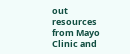out resources from Mayo Clinic and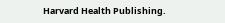Harvard Health Publishing.